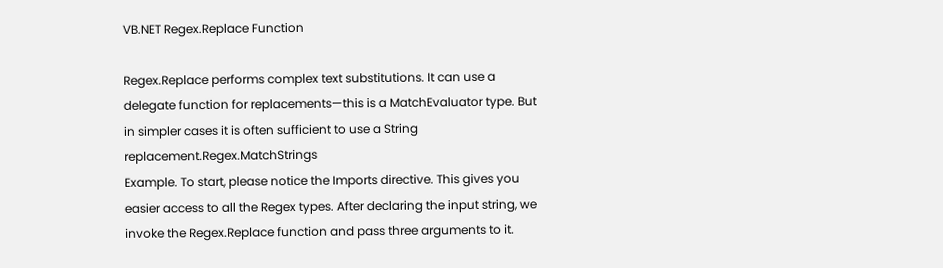VB.NET Regex.Replace Function

Regex.Replace performs complex text substitutions. It can use a delegate function for replacements—this is a MatchEvaluator type. But in simpler cases it is often sufficient to use a String replacement.Regex.MatchStrings
Example. To start, please notice the Imports directive. This gives you easier access to all the Regex types. After declaring the input string, we invoke the Regex.Replace function and pass three arguments to it.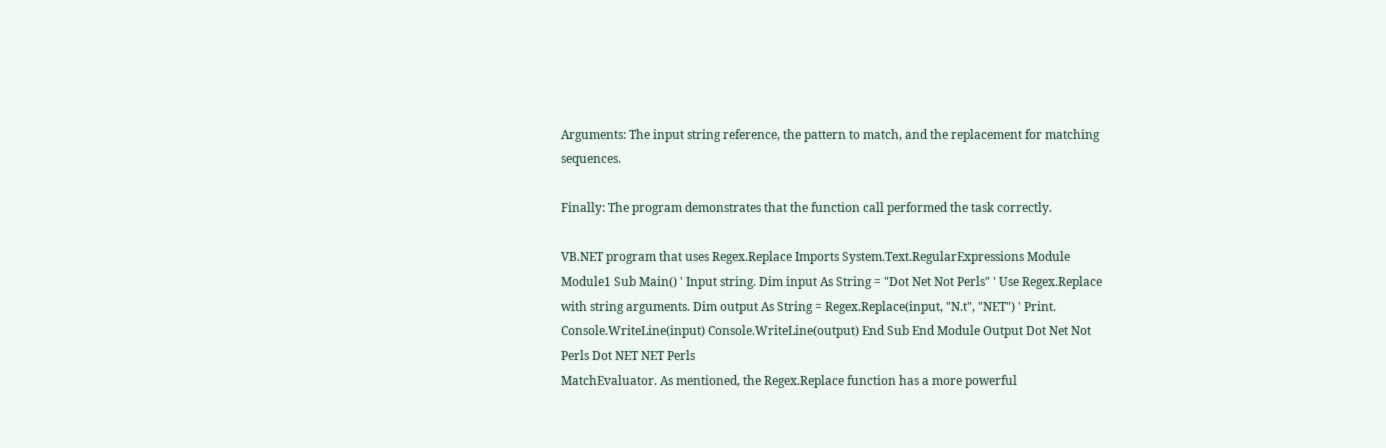Arguments: The input string reference, the pattern to match, and the replacement for matching sequences.

Finally: The program demonstrates that the function call performed the task correctly.

VB.NET program that uses Regex.Replace Imports System.Text.RegularExpressions Module Module1 Sub Main() ' Input string. Dim input As String = "Dot Net Not Perls" ' Use Regex.Replace with string arguments. Dim output As String = Regex.Replace(input, "N.t", "NET") ' Print. Console.WriteLine(input) Console.WriteLine(output) End Sub End Module Output Dot Net Not Perls Dot NET NET Perls
MatchEvaluator. As mentioned, the Regex.Replace function has a more powerful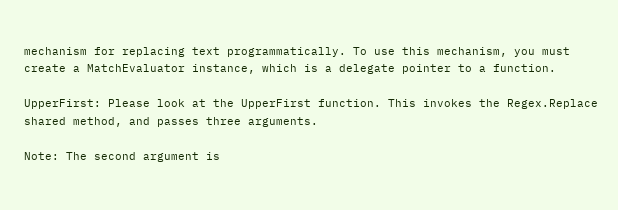mechanism for replacing text programmatically. To use this mechanism, you must create a MatchEvaluator instance, which is a delegate pointer to a function.

UpperFirst: Please look at the UpperFirst function. This invokes the Regex.Replace shared method, and passes three arguments.

Note: The second argument is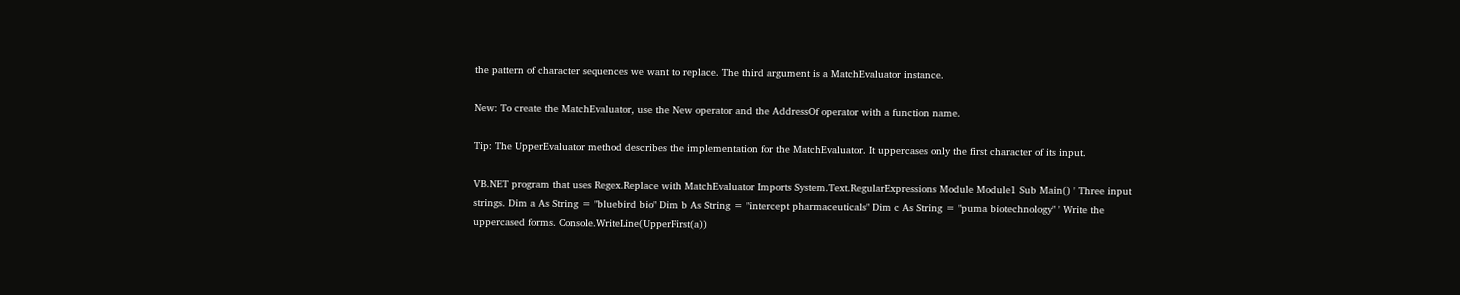the pattern of character sequences we want to replace. The third argument is a MatchEvaluator instance.

New: To create the MatchEvaluator, use the New operator and the AddressOf operator with a function name.

Tip: The UpperEvaluator method describes the implementation for the MatchEvaluator. It uppercases only the first character of its input.

VB.NET program that uses Regex.Replace with MatchEvaluator Imports System.Text.RegularExpressions Module Module1 Sub Main() ' Three input strings. Dim a As String = "bluebird bio" Dim b As String = "intercept pharmaceuticals" Dim c As String = "puma biotechnology" ' Write the uppercased forms. Console.WriteLine(UpperFirst(a))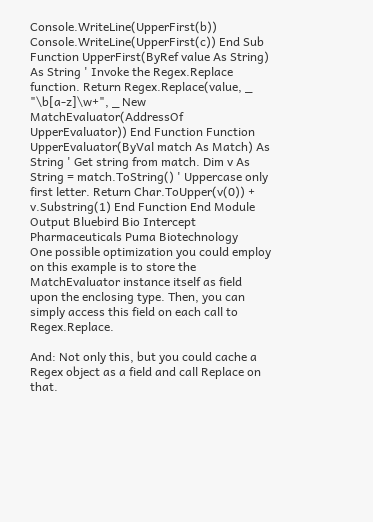Console.WriteLine(UpperFirst(b)) Console.WriteLine(UpperFirst(c)) End Sub Function UpperFirst(ByRef value As String) As String ' Invoke the Regex.Replace function. Return Regex.Replace(value, _ "\b[a-z]\w+", _ New MatchEvaluator(AddressOf UpperEvaluator)) End Function Function UpperEvaluator(ByVal match As Match) As String ' Get string from match. Dim v As String = match.ToString() ' Uppercase only first letter. Return Char.ToUpper(v(0)) + v.Substring(1) End Function End Module Output Bluebird Bio Intercept Pharmaceuticals Puma Biotechnology
One possible optimization you could employ on this example is to store the MatchEvaluator instance itself as field upon the enclosing type. Then, you can simply access this field on each call to Regex.Replace.

And: Not only this, but you could cache a Regex object as a field and call Replace on that.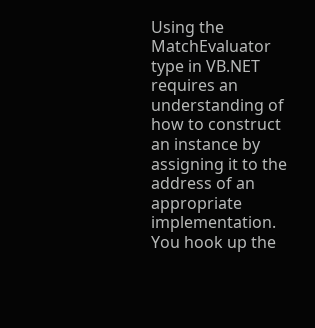Using the MatchEvaluator type in VB.NET requires an understanding of how to construct an instance by assigning it to the address of an appropriate implementation. You hook up the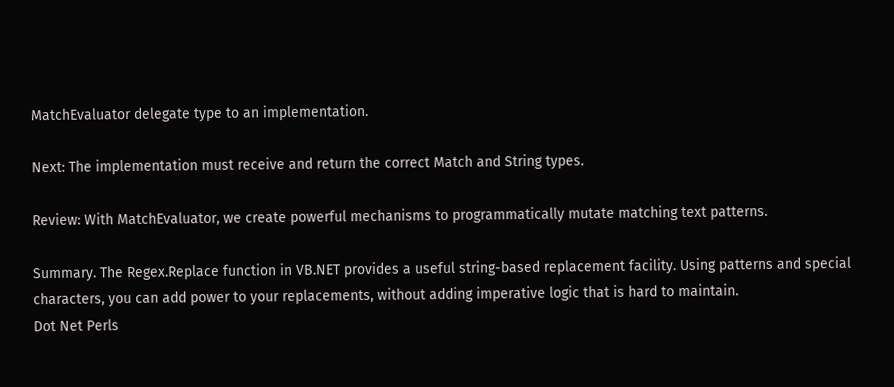MatchEvaluator delegate type to an implementation.

Next: The implementation must receive and return the correct Match and String types.

Review: With MatchEvaluator, we create powerful mechanisms to programmatically mutate matching text patterns.

Summary. The Regex.Replace function in VB.NET provides a useful string-based replacement facility. Using patterns and special characters, you can add power to your replacements, without adding imperative logic that is hard to maintain.
Dot Net Perls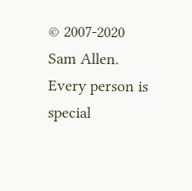© 2007-2020 Sam Allen. Every person is special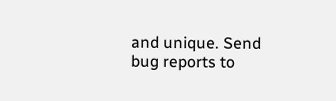and unique. Send bug reports to